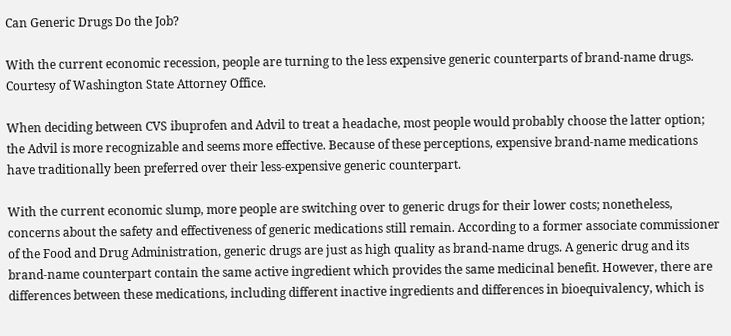Can Generic Drugs Do the Job?

With the current economic recession, people are turning to the less expensive generic counterparts of brand-name drugs. Courtesy of Washington State Attorney Office.

When deciding between CVS ibuprofen and Advil to treat a headache, most people would probably choose the latter option; the Advil is more recognizable and seems more effective. Because of these perceptions, expensive brand-name medications have traditionally been preferred over their less-expensive generic counterpart.

With the current economic slump, more people are switching over to generic drugs for their lower costs; nonetheless, concerns about the safety and effectiveness of generic medications still remain. According to a former associate commissioner of the Food and Drug Administration, generic drugs are just as high quality as brand-name drugs. A generic drug and its brand-name counterpart contain the same active ingredient which provides the same medicinal benefit. However, there are differences between these medications, including different inactive ingredients and differences in bioequivalency, which is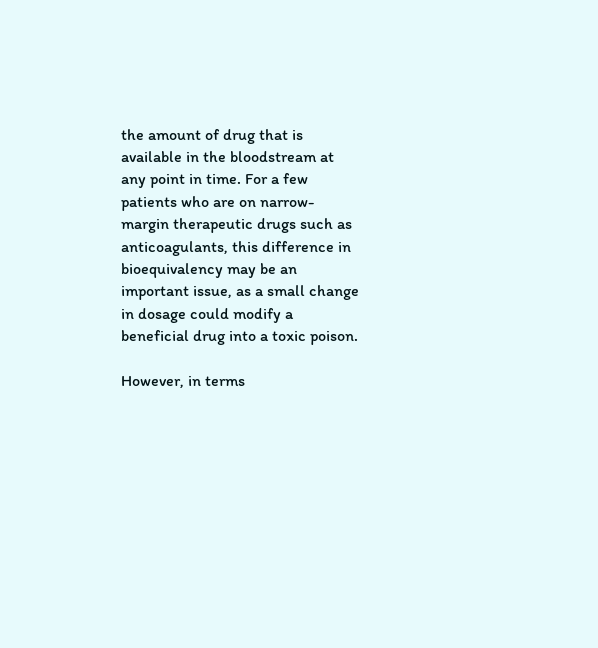the amount of drug that is available in the bloodstream at any point in time. For a few patients who are on narrow-margin therapeutic drugs such as anticoagulants, this difference in bioequivalency may be an important issue, as a small change in dosage could modify a beneficial drug into a toxic poison.

However, in terms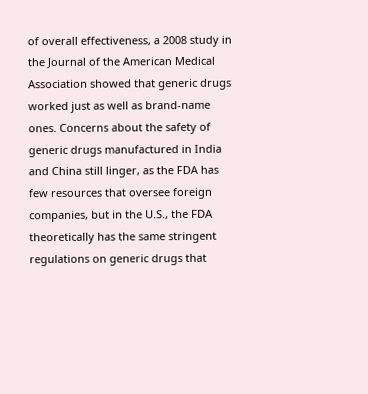of overall effectiveness, a 2008 study in the Journal of the American Medical Association showed that generic drugs worked just as well as brand-name ones. Concerns about the safety of generic drugs manufactured in India and China still linger, as the FDA has few resources that oversee foreign companies, but in the U.S., the FDA theoretically has the same stringent regulations on generic drugs that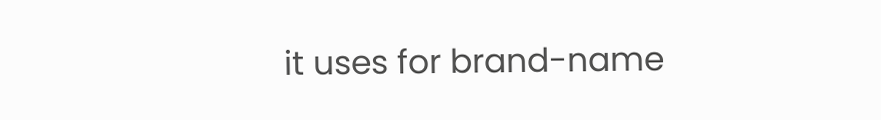it uses for brand-name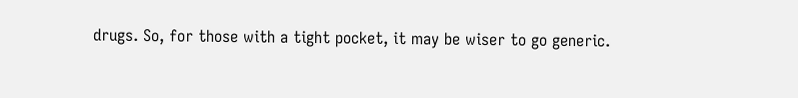drugs. So, for those with a tight pocket, it may be wiser to go generic.